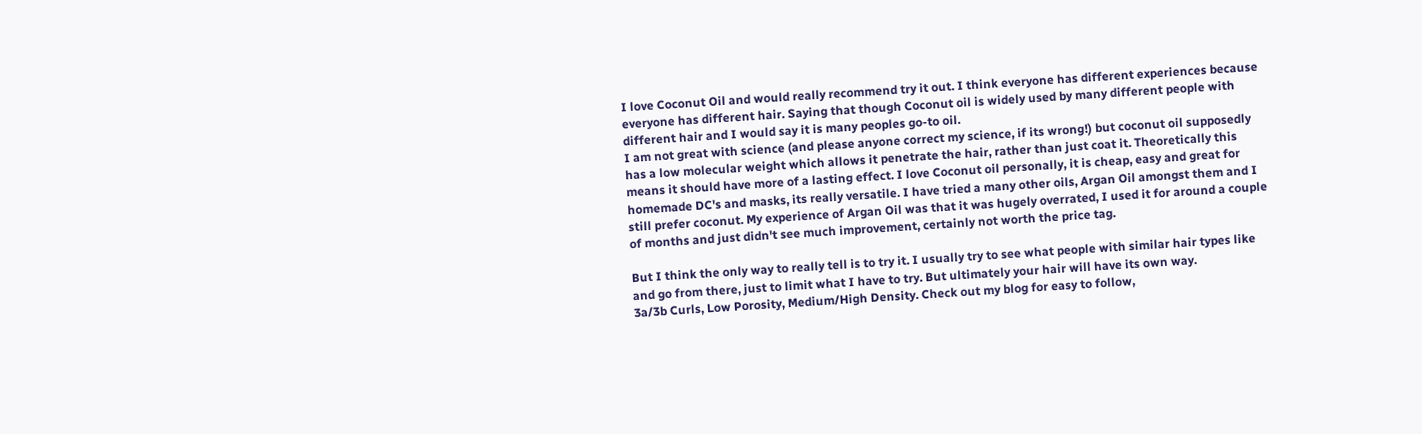I love Coconut Oil and would really recommend try it out. I think everyone has different experiences because everyone has different hair. Saying that though Coconut oil is widely used by many different people with different hair and I would say it is many peoples go-to oil.
I am not great with science (and please anyone correct my science, if its wrong!) but coconut oil supposedly has a low molecular weight which allows it penetrate the hair, rather than just coat it. Theoretically this means it should have more of a lasting effect. I love Coconut oil personally, it is cheap, easy and great for homemade DC's and masks, its really versatile. I have tried a many other oils, Argan Oil amongst them and I still prefer coconut. My experience of Argan Oil was that it was hugely overrated, I used it for around a couple of months and just didn't see much improvement, certainly not worth the price tag.

But I think the only way to really tell is to try it. I usually try to see what people with similar hair types like and go from there, just to limit what I have to try. But ultimately your hair will have its own way.
3a/3b Curls, Low Porosity, Medium/High Density. Check out my blog for easy to follow,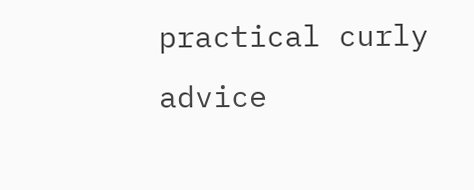practical curly advice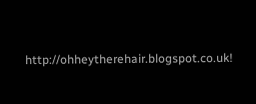http://ohheytherehair.blogspot.co.uk!